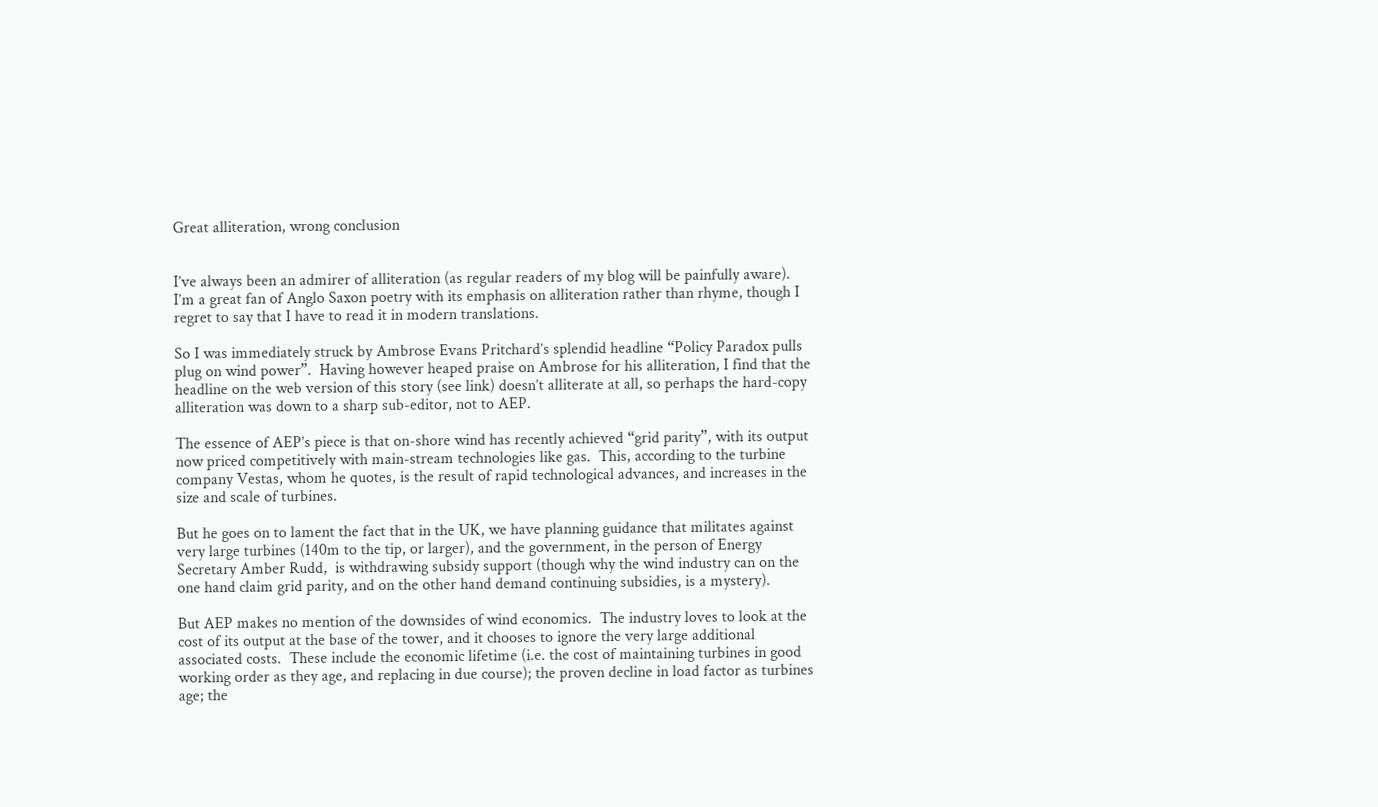Great alliteration, wrong conclusion


I’ve always been an admirer of alliteration (as regular readers of my blog will be painfully aware).  I’m a great fan of Anglo Saxon poetry with its emphasis on alliteration rather than rhyme, though I regret to say that I have to read it in modern translations.

So I was immediately struck by Ambrose Evans Pritchard’s splendid headline “Policy Paradox pulls plug on wind power”.  Having however heaped praise on Ambrose for his alliteration, I find that the headline on the web version of this story (see link) doesn’t alliterate at all, so perhaps the hard-copy alliteration was down to a sharp sub-editor, not to AEP.

The essence of AEP’s piece is that on-shore wind has recently achieved “grid parity”, with its output now priced competitively with main-stream technologies like gas.  This, according to the turbine company Vestas, whom he quotes, is the result of rapid technological advances, and increases in the size and scale of turbines.

But he goes on to lament the fact that in the UK, we have planning guidance that militates against very large turbines (140m to the tip, or larger), and the government, in the person of Energy Secretary Amber Rudd,  is withdrawing subsidy support (though why the wind industry can on the one hand claim grid parity, and on the other hand demand continuing subsidies, is a mystery).

But AEP makes no mention of the downsides of wind economics.  The industry loves to look at the cost of its output at the base of the tower, and it chooses to ignore the very large additional associated costs.  These include the economic lifetime (i.e. the cost of maintaining turbines in good working order as they age, and replacing in due course); the proven decline in load factor as turbines age; the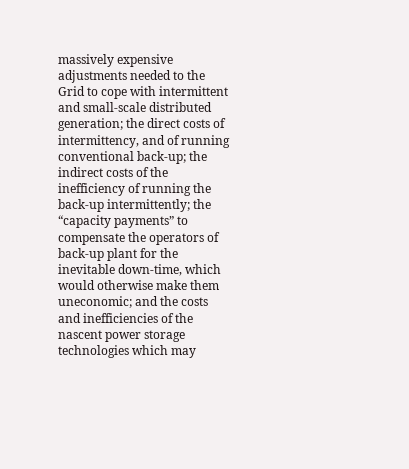massively expensive adjustments needed to the Grid to cope with intermittent and small-scale distributed generation; the direct costs of intermittency, and of running conventional back-up; the indirect costs of the inefficiency of running the back-up intermittently; the “capacity payments” to compensate the operators of back-up plant for the inevitable down-time, which would otherwise make them uneconomic; and the costs and inefficiencies of the nascent power storage technologies which may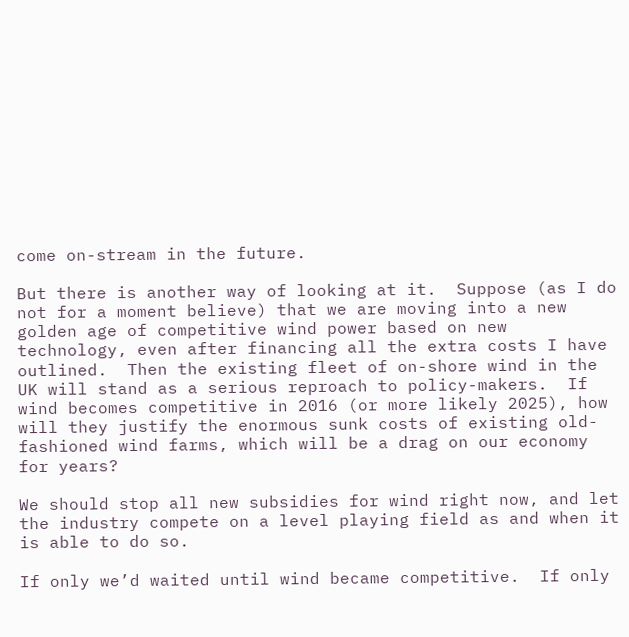come on-stream in the future.

But there is another way of looking at it.  Suppose (as I do not for a moment believe) that we are moving into a new golden age of competitive wind power based on new technology, even after financing all the extra costs I have outlined.  Then the existing fleet of on-shore wind in the UK will stand as a serious reproach to policy-makers.  If wind becomes competitive in 2016 (or more likely 2025), how will they justify the enormous sunk costs of existing old-fashioned wind farms, which will be a drag on our economy for years?

We should stop all new subsidies for wind right now, and let the industry compete on a level playing field as and when it is able to do so.

If only we’d waited until wind became competitive.  If only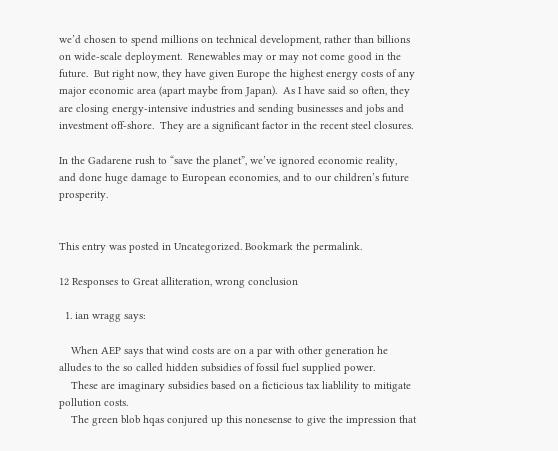we’d chosen to spend millions on technical development, rather than billions on wide-scale deployment.  Renewables may or may not come good in the future.  But right now, they have given Europe the highest energy costs of any major economic area (apart maybe from Japan).  As I have said so often, they are closing energy-intensive industries and sending businesses and jobs and investment off-shore.  They are a significant factor in the recent steel closures.

In the Gadarene rush to “save the planet”, we’ve ignored economic reality, and done huge damage to European economies, and to our children’s future prosperity.


This entry was posted in Uncategorized. Bookmark the permalink.

12 Responses to Great alliteration, wrong conclusion

  1. ian wragg says:

    When AEP says that wind costs are on a par with other generation he alludes to the so called hidden subsidies of fossil fuel supplied power.
    These are imaginary subsidies based on a ficticious tax liablility to mitigate pollution costs.
    The green blob hqas conjured up this nonesense to give the impression that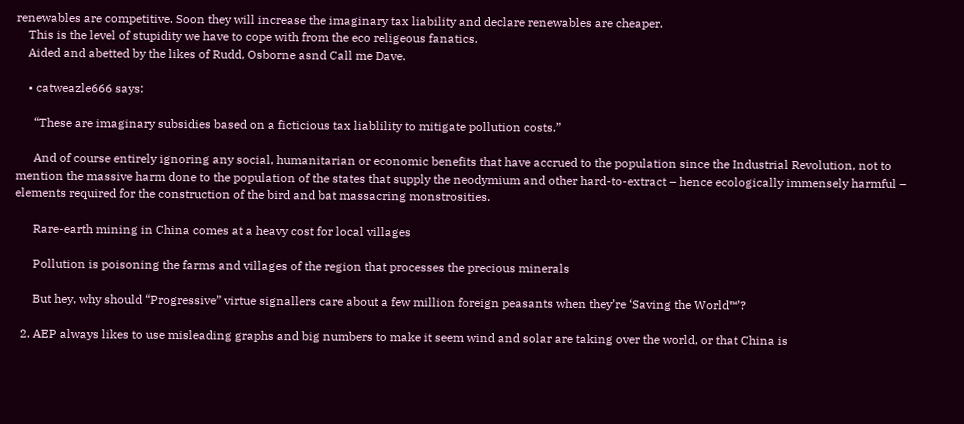renewables are competitive. Soon they will increase the imaginary tax liability and declare renewables are cheaper.
    This is the level of stupidity we have to cope with from the eco religeous fanatics.
    Aided and abetted by the likes of Rudd, Osborne asnd Call me Dave.

    • catweazle666 says:

      “These are imaginary subsidies based on a ficticious tax liablility to mitigate pollution costs.”

      And of course entirely ignoring any social, humanitarian or economic benefits that have accrued to the population since the Industrial Revolution, not to mention the massive harm done to the population of the states that supply the neodymium and other hard-to-extract – hence ecologically immensely harmful – elements required for the construction of the bird and bat massacring monstrosities.

      Rare-earth mining in China comes at a heavy cost for local villages

      Pollution is poisoning the farms and villages of the region that processes the precious minerals

      But hey, why should “Progressive” virtue signallers care about a few million foreign peasants when they’re ‘Saving the World™’?

  2. AEP always likes to use misleading graphs and big numbers to make it seem wind and solar are taking over the world, or that China is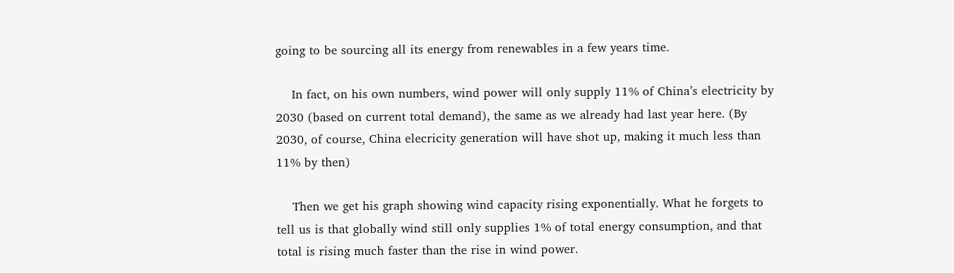going to be sourcing all its energy from renewables in a few years time.

    In fact, on his own numbers, wind power will only supply 11% of China’s electricity by 2030 (based on current total demand), the same as we already had last year here. (By 2030, of course, China elecricity generation will have shot up, making it much less than 11% by then)

    Then we get his graph showing wind capacity rising exponentially. What he forgets to tell us is that globally wind still only supplies 1% of total energy consumption, and that total is rising much faster than the rise in wind power.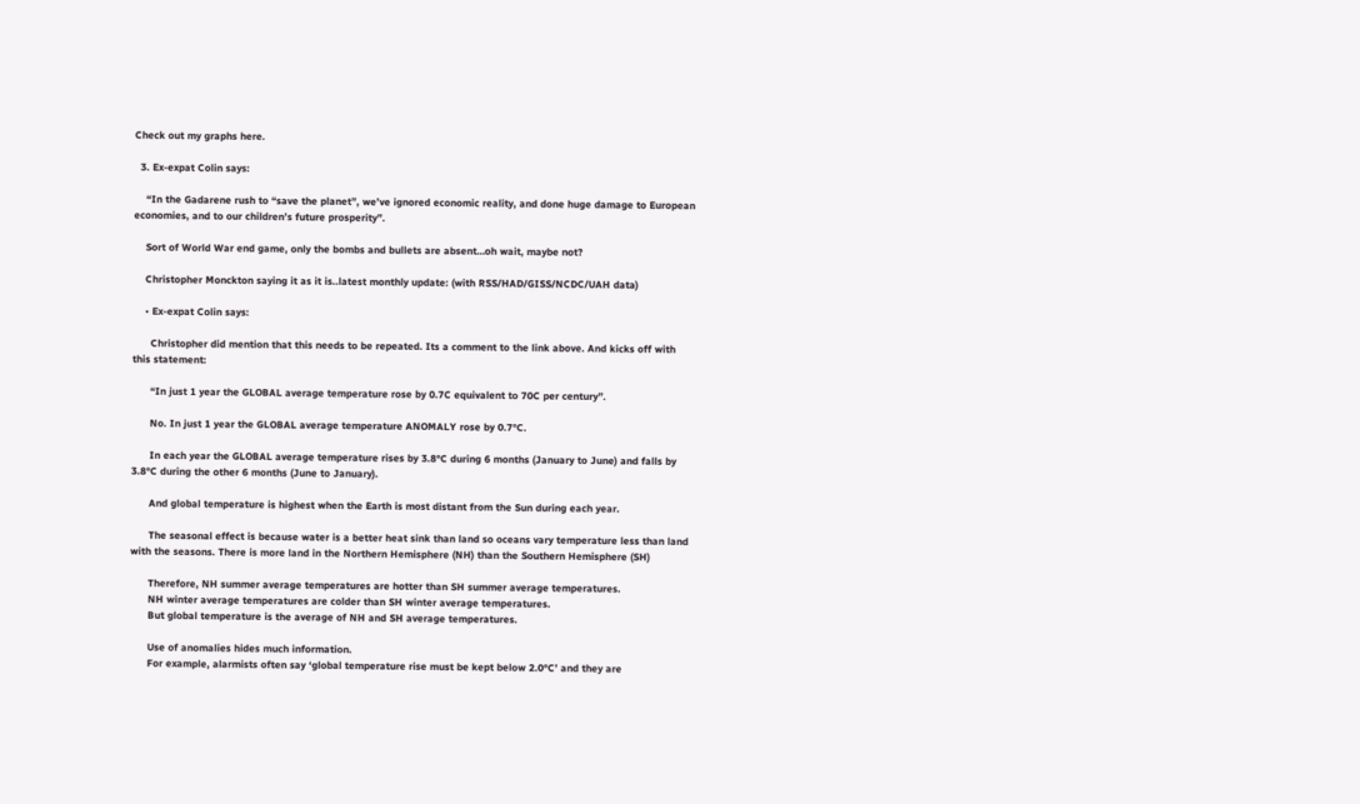Check out my graphs here.

  3. Ex-expat Colin says:

    “In the Gadarene rush to “save the planet”, we’ve ignored economic reality, and done huge damage to European economies, and to our children’s future prosperity”.

    Sort of World War end game, only the bombs and bullets are absent…oh wait, maybe not?

    Christopher Monckton saying it as it is..latest monthly update: (with RSS/HAD/GISS/NCDC/UAH data)

    • Ex-expat Colin says:

      Christopher did mention that this needs to be repeated. Its a comment to the link above. And kicks off with this statement:

      “In just 1 year the GLOBAL average temperature rose by 0.7C equivalent to 70C per century”.

      No. In just 1 year the GLOBAL average temperature ANOMALY rose by 0.7°C.

      In each year the GLOBAL average temperature rises by 3.8°C during 6 months (January to June) and falls by 3.8°C during the other 6 months (June to January).

      And global temperature is highest when the Earth is most distant from the Sun during each year.

      The seasonal effect is because water is a better heat sink than land so oceans vary temperature less than land with the seasons. There is more land in the Northern Hemisphere (NH) than the Southern Hemisphere (SH)

      Therefore, NH summer average temperatures are hotter than SH summer average temperatures.
      NH winter average temperatures are colder than SH winter average temperatures.
      But global temperature is the average of NH and SH average temperatures.

      Use of anomalies hides much information.
      For example, alarmists often say ‘global temperature rise must be kept below 2.0°C’ and they are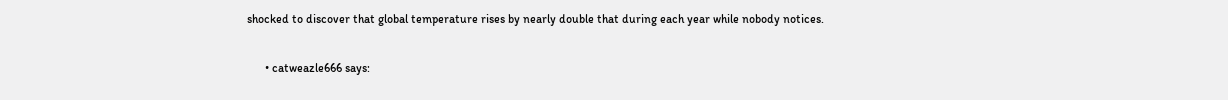shocked to discover that global temperature rises by nearly double that during each year while nobody notices.

      • catweazle666 says: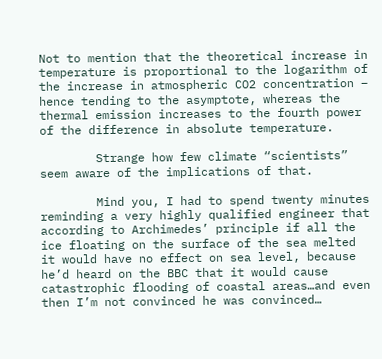Not to mention that the theoretical increase in temperature is proportional to the logarithm of the increase in atmospheric CO2 concentration – hence tending to the asymptote, whereas the thermal emission increases to the fourth power of the difference in absolute temperature.

        Strange how few climate “scientists” seem aware of the implications of that.

        Mind you, I had to spend twenty minutes reminding a very highly qualified engineer that according to Archimedes’ principle if all the ice floating on the surface of the sea melted it would have no effect on sea level, because he’d heard on the BBC that it would cause catastrophic flooding of coastal areas…and even then I’m not convinced he was convinced…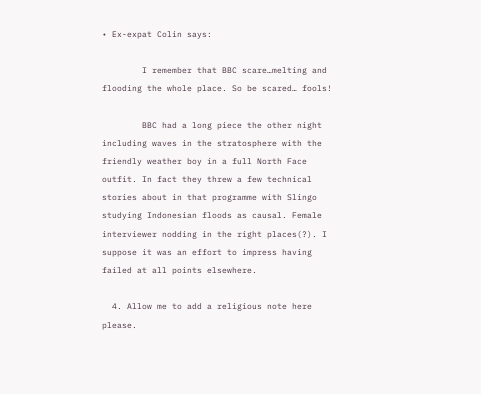• Ex-expat Colin says:

        I remember that BBC scare…melting and flooding the whole place. So be scared… fools!

        BBC had a long piece the other night including waves in the stratosphere with the friendly weather boy in a full North Face outfit. In fact they threw a few technical stories about in that programme with Slingo studying Indonesian floods as causal. Female interviewer nodding in the right places(?). I suppose it was an effort to impress having failed at all points elsewhere.

  4. Allow me to add a religious note here please.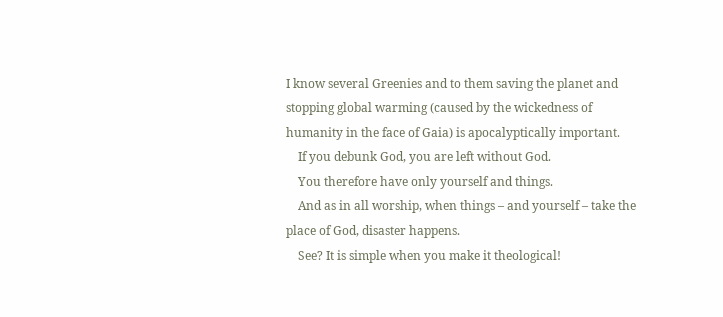I know several Greenies and to them saving the planet and stopping global warming (caused by the wickedness of humanity in the face of Gaia) is apocalyptically important.
    If you debunk God, you are left without God.
    You therefore have only yourself and things.
    And as in all worship, when things – and yourself – take the place of God, disaster happens.
    See? It is simple when you make it theological!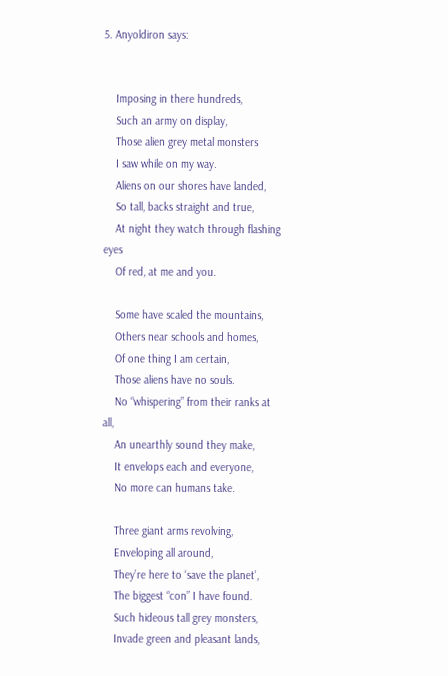5. Anyoldiron says:


    Imposing in there hundreds,
    Such an army on display,
    Those alien grey metal monsters
    I saw while on my way.
    Aliens on our shores have landed,
    So tall, backs straight and true,
    At night they watch through flashing eyes
    Of red, at me and you.

    Some have scaled the mountains,
    Others near schools and homes,
    Of one thing I am certain,
    Those aliens have no souls.
    No “whispering” from their ranks at all,
    An unearthly sound they make,
    It envelops each and everyone,
    No more can humans take.

    Three giant arms revolving,
    Enveloping all around,
    They’re here to ‘save the planet’,
    The biggest “con” I have found.
    Such hideous tall grey monsters,
    Invade green and pleasant lands,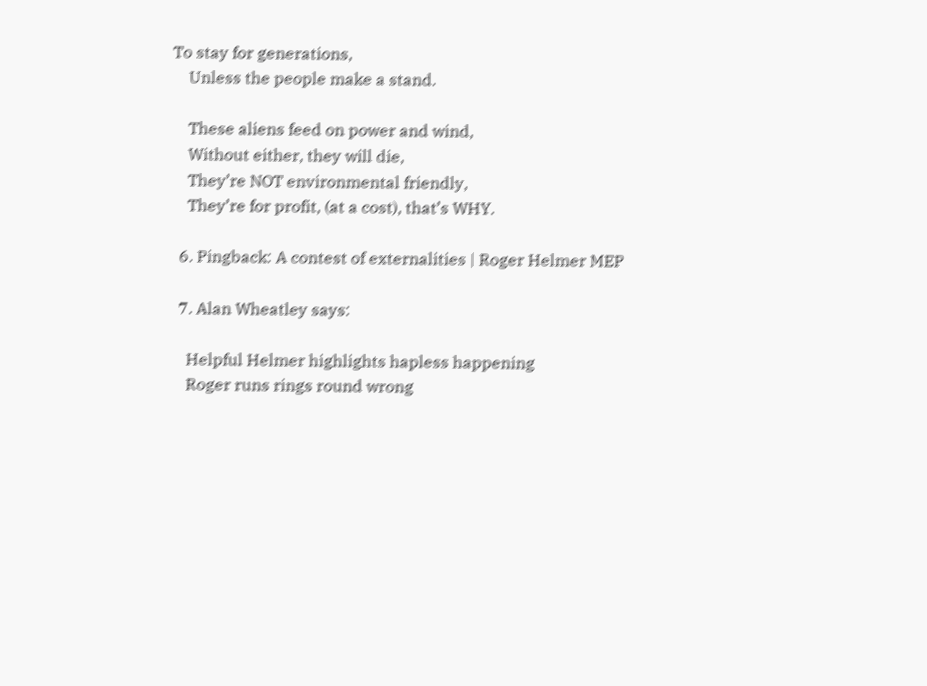To stay for generations,
    Unless the people make a stand.

    These aliens feed on power and wind,
    Without either, they will die,
    They’re NOT environmental friendly,
    They’re for profit, (at a cost), that’s WHY.

  6. Pingback: A contest of externalities | Roger Helmer MEP

  7. Alan Wheatley says:

    Helpful Helmer highlights hapless happening
    Roger runs rings round wrong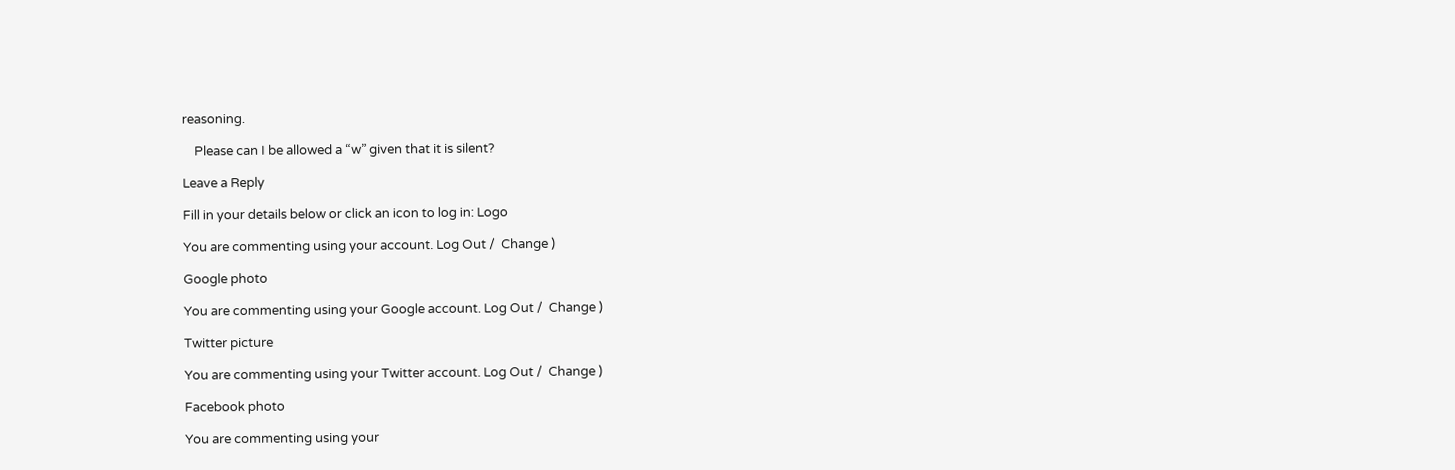reasoning.

    Please can I be allowed a “w” given that it is silent?

Leave a Reply

Fill in your details below or click an icon to log in: Logo

You are commenting using your account. Log Out /  Change )

Google photo

You are commenting using your Google account. Log Out /  Change )

Twitter picture

You are commenting using your Twitter account. Log Out /  Change )

Facebook photo

You are commenting using your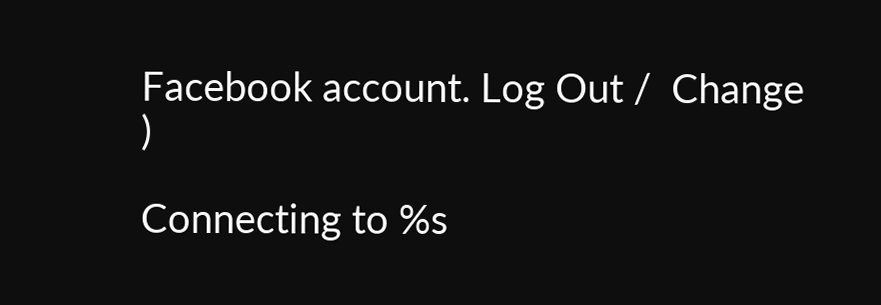Facebook account. Log Out /  Change )

Connecting to %s